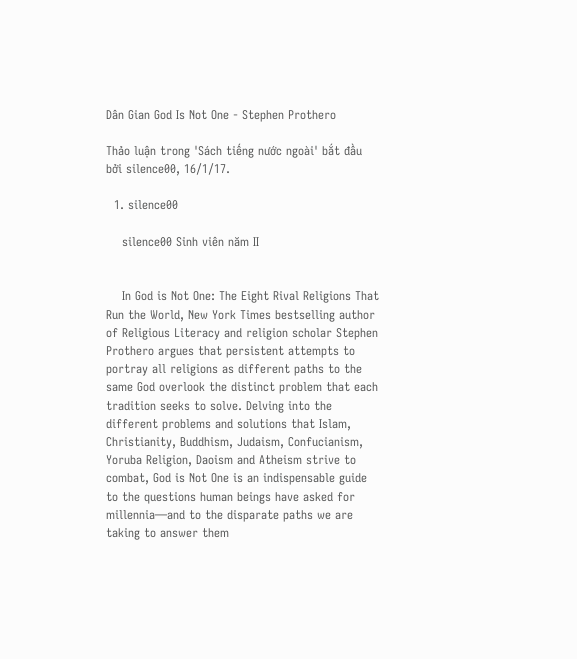Dân Gian God Is Not One - Stephen Prothero

Thảo luận trong 'Sách tiếng nước ngoài' bắt đầu bởi silence00, 16/1/17.

  1. silence00

    silence00 Sinh viên năm II


    In God is Not One: The Eight Rival Religions That Run the World, New York Times bestselling author of Religious Literacy and religion scholar Stephen Prothero argues that persistent attempts to portray all religions as different paths to the same God overlook the distinct problem that each tradition seeks to solve. Delving into the different problems and solutions that Islam, Christianity, Buddhism, Judaism, Confucianism, Yoruba Religion, Daoism and Atheism strive to combat, God is Not One is an indispensable guide to the questions human beings have asked for millennia—and to the disparate paths we are taking to answer them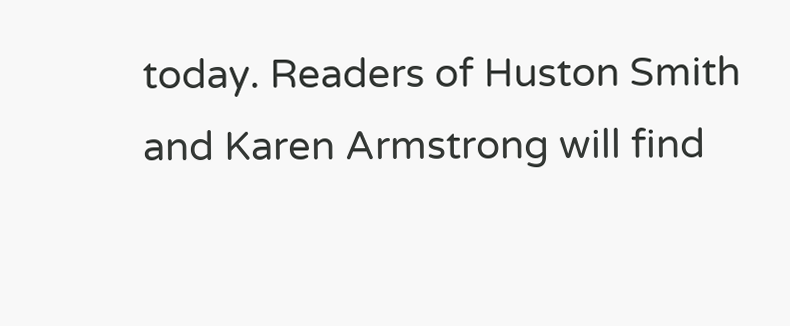today. Readers of Huston Smith and Karen Armstrong will find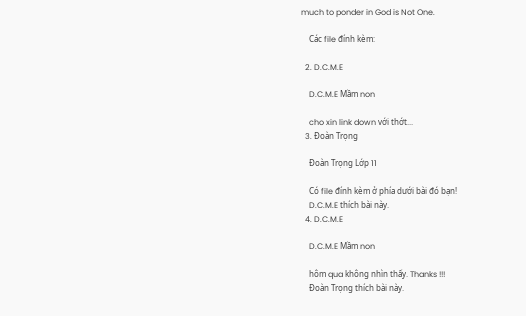much to ponder in God is Not One.

    Các file đính kèm:

  2. D.C.M.E

    D.C.M.E Mầm non

    cho xin link down với thớt...
  3. Đoàn Trọng

    Đoàn Trọng Lớp 11

    Có file đính kèm ở phía dưới bài đó bạn!
    D.C.M.E thích bài này.
  4. D.C.M.E

    D.C.M.E Mầm non

    hôm qua không nhìn thấy. Thanks !!!
    Đoàn Trọng thích bài này.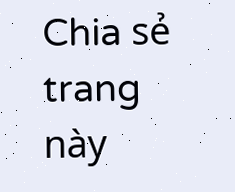Chia sẻ trang này